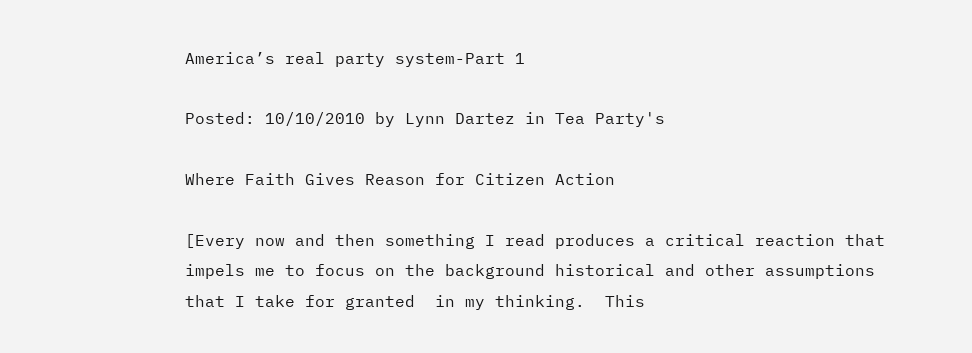America’s real party system-Part 1

Posted: 10/10/2010 by Lynn Dartez in Tea Party's

Where Faith Gives Reason for Citizen Action

[Every now and then something I read produces a critical reaction that impels me to focus on the background historical and other assumptions that I take for granted  in my thinking.  This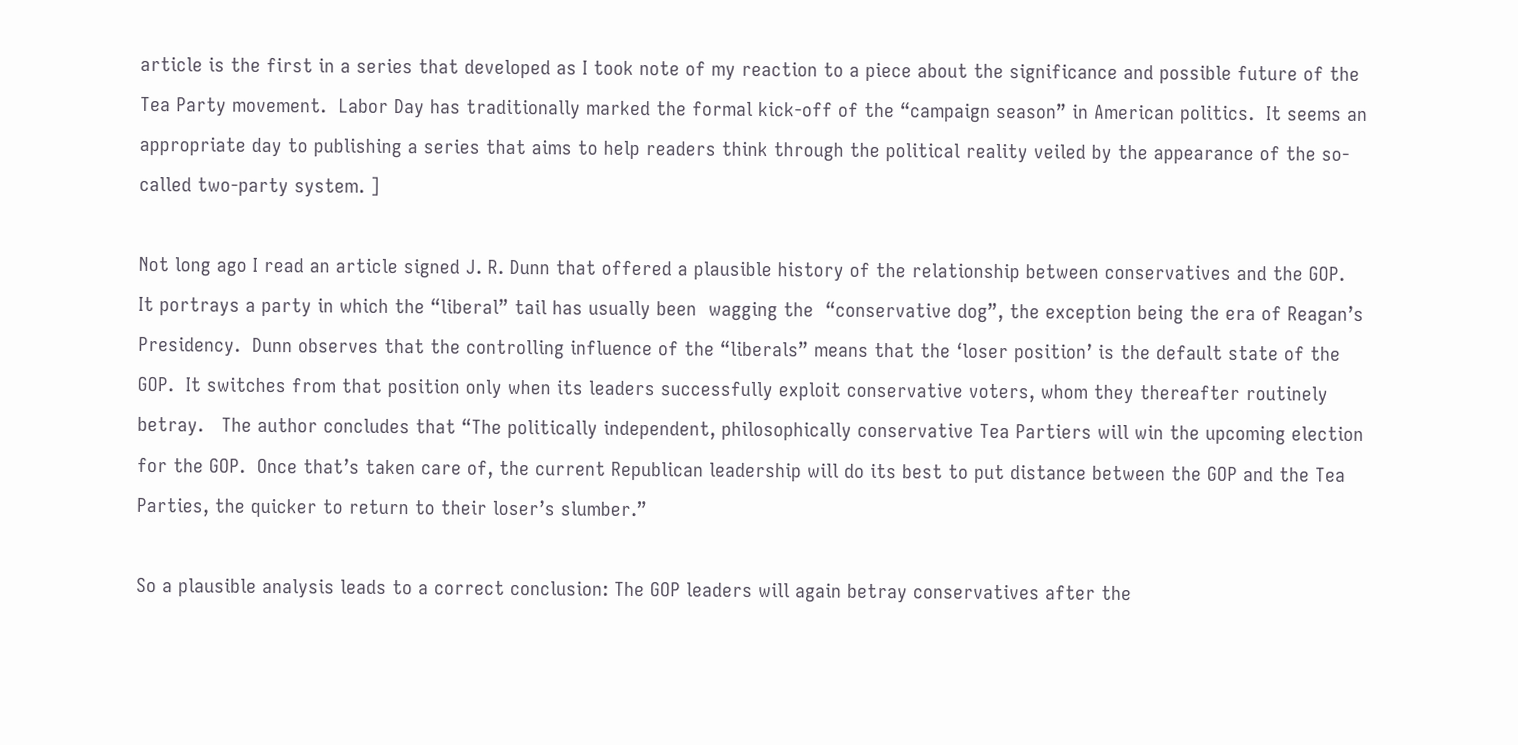article is the first in a series that developed as I took note of my reaction to a piece about the significance and possible future of the Tea Party movement.  Labor Day has traditionally marked the formal kick-off of the “campaign season” in American politics.  It seems an appropriate day to publishing a series that aims to help readers think through the political reality veiled by the appearance of the so-called two-party system. ]

Not long ago I read an article signed J. R. Dunn that offered a plausible history of the relationship between conservatives and the GOP.  It portrays a party in which the “liberal” tail has usually been  wagging the  “conservative dog”, the exception being the era of Reagan’s Presidency.  Dunn observes that the controlling influence of the “liberals” means that the ‘loser position’ is the default state of the GOP.  It switches from that position only when its leaders successfully exploit conservative voters, whom they thereafter routinely betray.   The author concludes that “The politically independent, philosophically conservative Tea Partiers will win the upcoming election for the GOP.  Once that’s taken care of, the current Republican leadership will do its best to put distance between the GOP and the Tea Parties, the quicker to return to their loser’s slumber.”

So a plausible analysis leads to a correct conclusion: The GOP leaders will again betray conservatives after the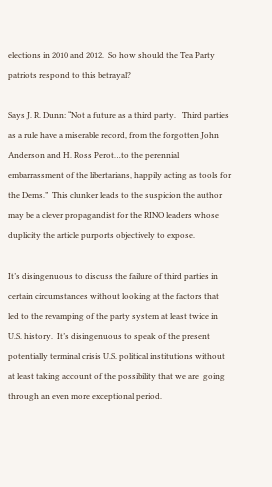elections in 2010 and 2012.  So how should the Tea Party patriots respond to this betrayal?

Says J. R. Dunn: “Not a future as a third party.   Third parties as a rule have a miserable record, from the forgotten John Anderson and H. Ross Perot…to the perennial embarrassment of the libertarians, happily acting as tools for the Dems.”  This clunker leads to the suspicion the author may be a clever propagandist for the RINO leaders whose duplicity the article purports objectively to expose.

It’s disingenuous to discuss the failure of third parties in certain circumstances without looking at the factors that led to the revamping of the party system at least twice in U.S. history.  It’s disingenuous to speak of the present potentially terminal crisis U.S. political institutions without at least taking account of the possibility that we are  going through an even more exceptional period.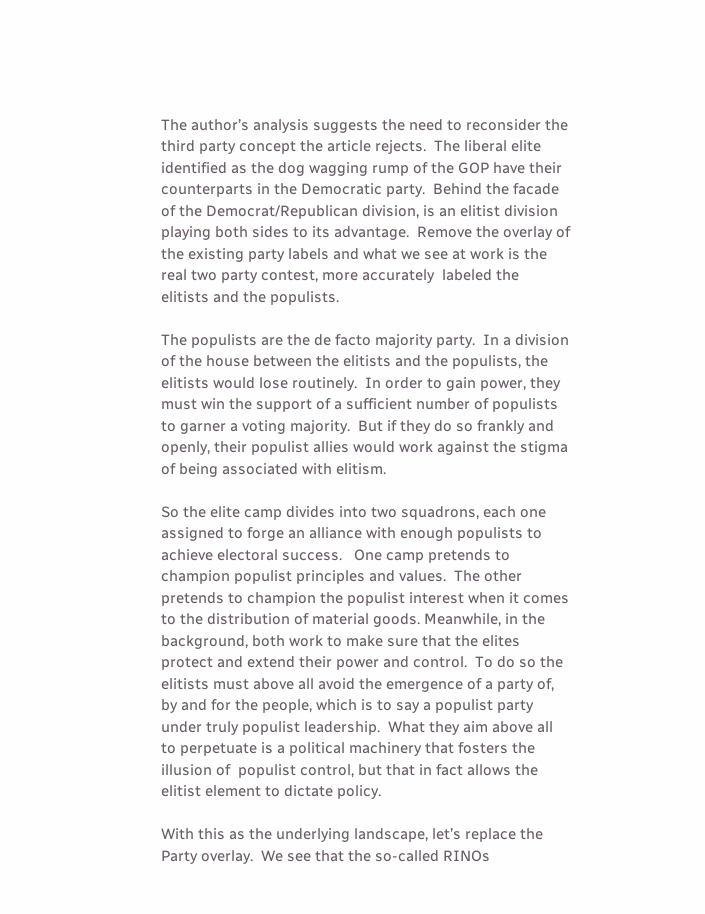The author’s analysis suggests the need to reconsider the third party concept the article rejects.  The liberal elite identified as the dog wagging rump of the GOP have their counterparts in the Democratic party.  Behind the facade of the Democrat/Republican division, is an elitist division playing both sides to its advantage.  Remove the overlay of the existing party labels and what we see at work is the real two party contest, more accurately  labeled the elitists and the populists.

The populists are the de facto majority party.  In a division of the house between the elitists and the populists, the elitists would lose routinely.  In order to gain power, they must win the support of a sufficient number of populists to garner a voting majority.  But if they do so frankly and openly, their populist allies would work against the stigma of being associated with elitism.

So the elite camp divides into two squadrons, each one assigned to forge an alliance with enough populists to achieve electoral success.   One camp pretends to champion populist principles and values.  The other pretends to champion the populist interest when it comes to the distribution of material goods. Meanwhile, in the background, both work to make sure that the elites protect and extend their power and control.  To do so the elitists must above all avoid the emergence of a party of, by and for the people, which is to say a populist party under truly populist leadership.  What they aim above all to perpetuate is a political machinery that fosters the illusion of  populist control, but that in fact allows the elitist element to dictate policy.

With this as the underlying landscape, let’s replace the Party overlay.  We see that the so-called RINOs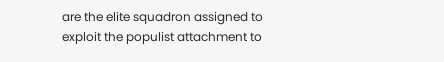are the elite squadron assigned to exploit the populist attachment to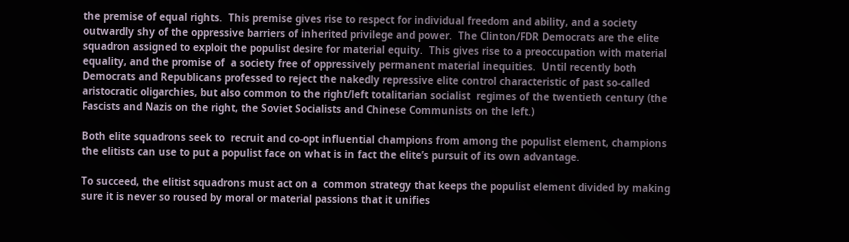the premise of equal rights.  This premise gives rise to respect for individual freedom and ability, and a society outwardly shy of the oppressive barriers of inherited privilege and power.  The Clinton/FDR Democrats are the elite squadron assigned to exploit the populist desire for material equity.  This gives rise to a preoccupation with material equality, and the promise of  a society free of oppressively permanent material inequities.  Until recently both Democrats and Republicans professed to reject the nakedly repressive elite control characteristic of past so-called aristocratic oligarchies, but also common to the right/left totalitarian socialist  regimes of the twentieth century (the Fascists and Nazis on the right, the Soviet Socialists and Chinese Communists on the left.)

Both elite squadrons seek to  recruit and co-opt influential champions from among the populist element, champions the elitists can use to put a populist face on what is in fact the elite’s pursuit of its own advantage.

To succeed, the elitist squadrons must act on a  common strategy that keeps the populist element divided by making sure it is never so roused by moral or material passions that it unifies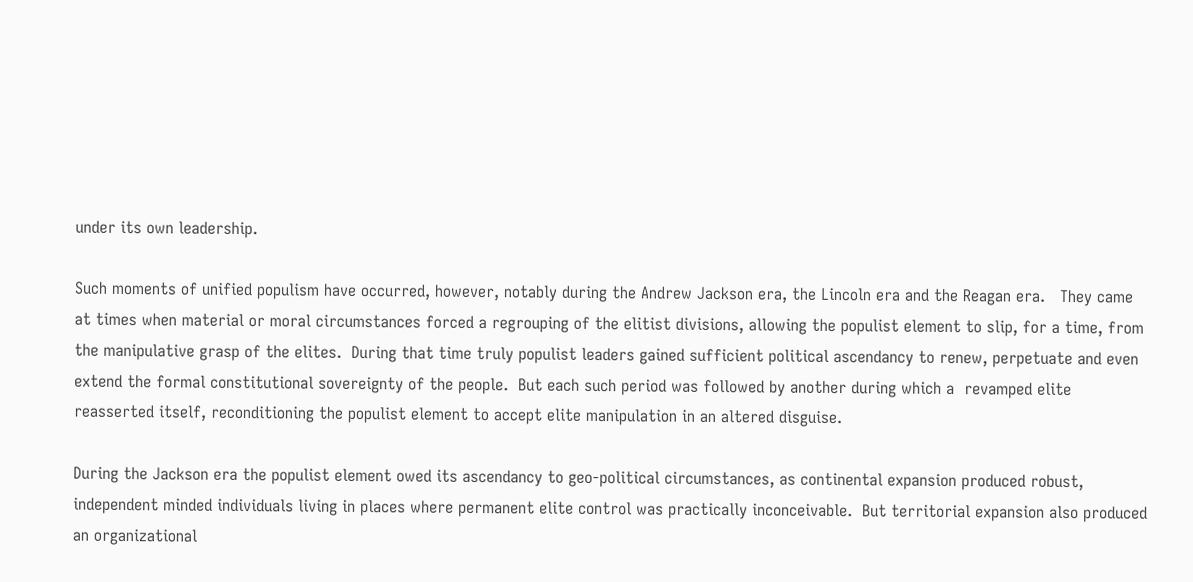under its own leadership.

Such moments of unified populism have occurred, however, notably during the Andrew Jackson era, the Lincoln era and the Reagan era.   They came at times when material or moral circumstances forced a regrouping of the elitist divisions, allowing the populist element to slip, for a time, from the manipulative grasp of the elites.  During that time truly populist leaders gained sufficient political ascendancy to renew, perpetuate and even extend the formal constitutional sovereignty of the people.  But each such period was followed by another during which a  revamped elite reasserted itself, reconditioning the populist element to accept elite manipulation in an altered disguise.

During the Jackson era the populist element owed its ascendancy to geo-political circumstances, as continental expansion produced robust, independent minded individuals living in places where permanent elite control was practically inconceivable.  But territorial expansion also produced an organizational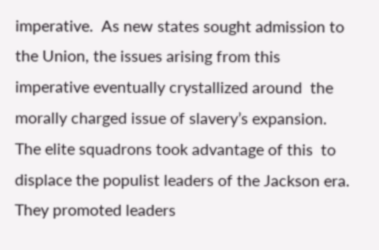imperative.  As new states sought admission to the Union, the issues arising from this imperative eventually crystallized around  the morally charged issue of slavery’s expansion.  The elite squadrons took advantage of this  to displace the populist leaders of the Jackson era. They promoted leaders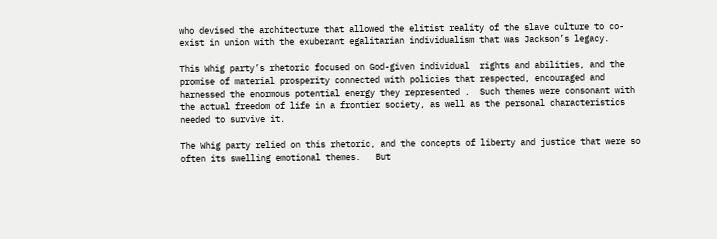who devised the architecture that allowed the elitist reality of the slave culture to co-exist in union with the exuberant egalitarian individualism that was Jackson’s legacy.

This Whig party’s rhetoric focused on God-given individual  rights and abilities, and the promise of material prosperity connected with policies that respected, encouraged and harnessed the enormous potential energy they represented .  Such themes were consonant with the actual freedom of life in a frontier society, as well as the personal characteristics needed to survive it.

The Whig party relied on this rhetoric, and the concepts of liberty and justice that were so often its swelling emotional themes.   But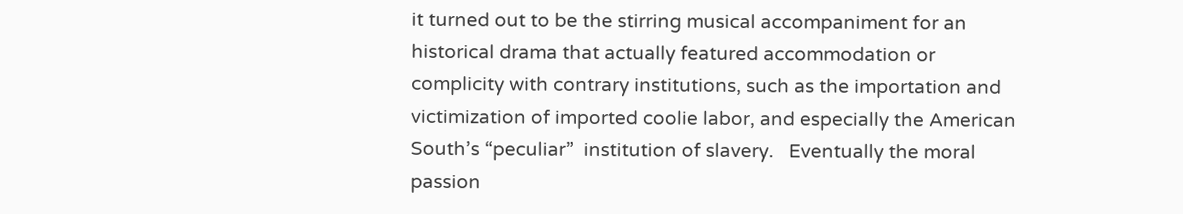it turned out to be the stirring musical accompaniment for an historical drama that actually featured accommodation or complicity with contrary institutions, such as the importation and victimization of imported coolie labor, and especially the American South’s “peculiar”  institution of slavery.   Eventually the moral passion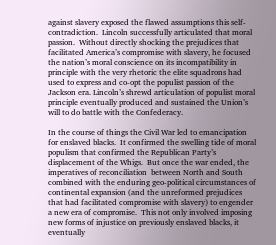against slavery exposed the flawed assumptions this self-contradiction.  Lincoln successfully articulated that moral passion.  Without directly shocking the prejudices that facilitated America’s compromise with slavery, he focused the nation’s moral conscience on its incompatibility in principle with the very rhetoric the elite squadrons had used to express and co-opt the populist passion of the Jackson era. Lincoln’s shrewd articulation of populist moral principle eventually produced and sustained the Union’s will to do battle with the Confederacy.

In the course of things the Civil War led to emancipation for enslaved blacks.  It confirmed the swelling tide of moral populism that confirmed the Republican Party’s displacement of the Whigs.  But once the war ended, the imperatives of reconciliation  between North and South combined with the enduring geo-political circumstances of continental expansion (and the unreformed prejudices that had facilitated compromise with slavery) to engender a new era of compromise.  This not only involved imposing new forms of injustice on previously enslaved blacks, it eventually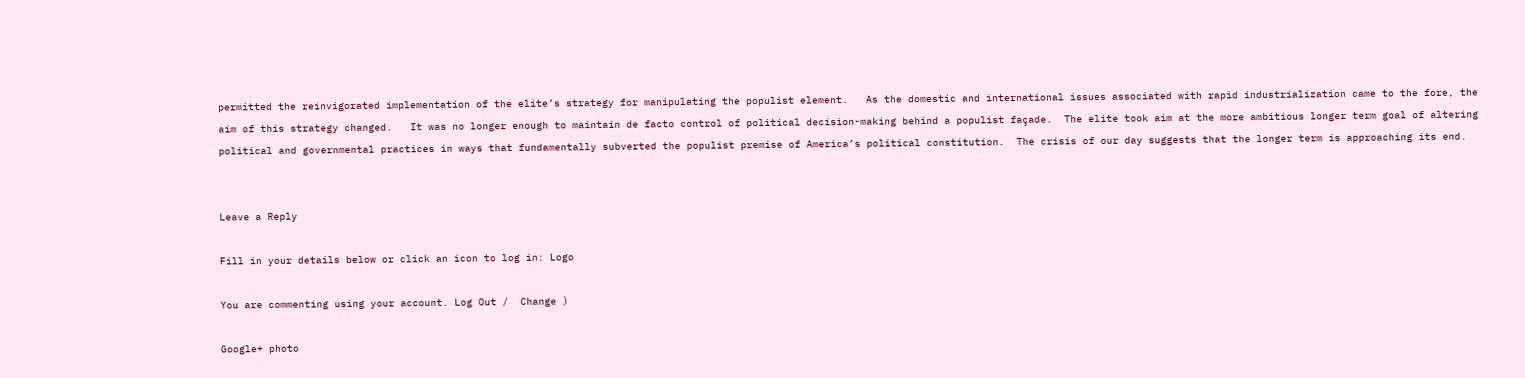permitted the reinvigorated implementation of the elite’s strategy for manipulating the populist element.   As the domestic and international issues associated with rapid industrialization came to the fore, the aim of this strategy changed.   It was no longer enough to maintain de facto control of political decision-making behind a populist façade.  The elite took aim at the more ambitious longer term goal of altering political and governmental practices in ways that fundamentally subverted the populist premise of America’s political constitution.  The crisis of our day suggests that the longer term is approaching its end.


Leave a Reply

Fill in your details below or click an icon to log in: Logo

You are commenting using your account. Log Out /  Change )

Google+ photo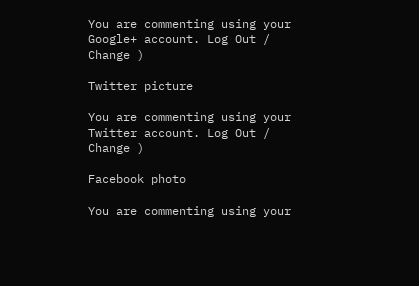You are commenting using your Google+ account. Log Out /  Change )

Twitter picture

You are commenting using your Twitter account. Log Out /  Change )

Facebook photo

You are commenting using your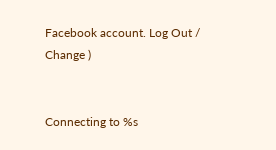Facebook account. Log Out /  Change )


Connecting to %s